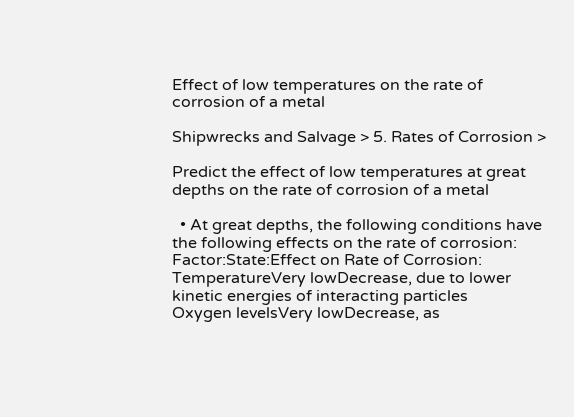Effect of low temperatures on the rate of corrosion of a metal

Shipwrecks and Salvage > 5. Rates of Corrosion >

Predict the effect of low temperatures at great depths on the rate of corrosion of a metal

  • At great depths, the following conditions have the following effects on the rate of corrosion:
Factor:State:Effect on Rate of Corrosion:
TemperatureVery lowDecrease, due to lower kinetic energies of interacting particles
Oxygen levelsVery lowDecrease, as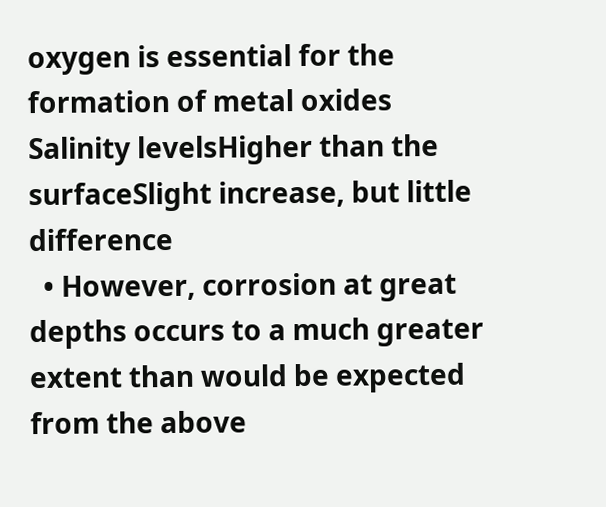oxygen is essential for the formation of metal oxides
Salinity levelsHigher than the surfaceSlight increase, but little difference
  • However, corrosion at great depths occurs to a much greater extent than would be expected from the above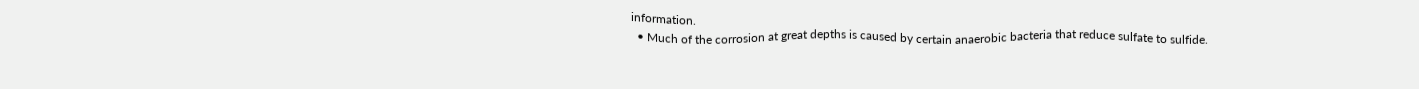information.
  • Much of the corrosion at great depths is caused by certain anaerobic bacteria that reduce sulfate to sulfide.